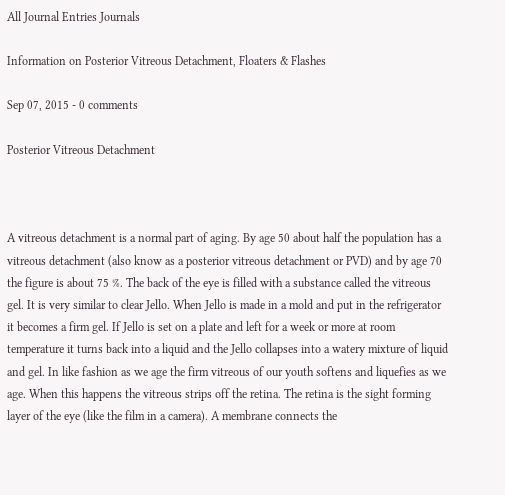All Journal Entries Journals

Information on Posterior Vitreous Detachment, Floaters & Flashes

Sep 07, 2015 - 0 comments

Posterior Vitreous Detachment



A vitreous detachment is a normal part of aging. By age 50 about half the population has a vitreous detachment (also know as a posterior vitreous detachment or PVD) and by age 70 the figure is about 75 %. The back of the eye is filled with a substance called the vitreous gel. It is very similar to clear Jello. When Jello is made in a mold and put in the refrigerator it becomes a firm gel. If Jello is set on a plate and left for a week or more at room temperature it turns back into a liquid and the Jello collapses into a watery mixture of liquid and gel. In like fashion as we age the firm vitreous of our youth softens and liquefies as we age. When this happens the vitreous strips off the retina. The retina is the sight forming layer of the eye (like the film in a camera). A membrane connects the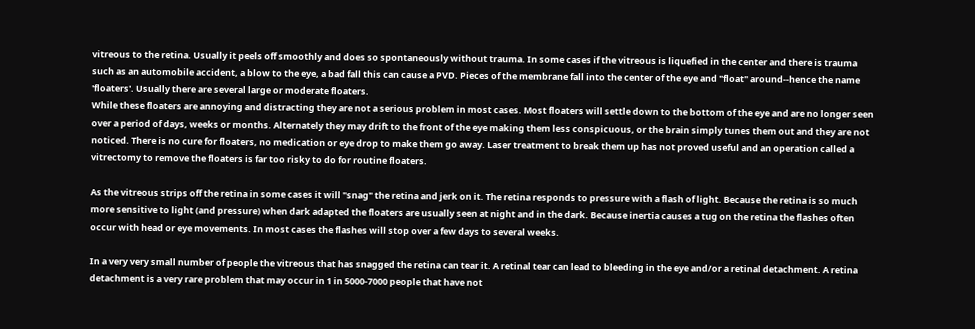vitreous to the retina. Usually it peels off smoothly and does so spontaneously without trauma. In some cases if the vitreous is liquefied in the center and there is trauma such as an automobile accident, a blow to the eye, a bad fall this can cause a PVD. Pieces of the membrane fall into the center of the eye and "float" around--hence the name 'floaters'. Usually there are several large or moderate floaters.
While these floaters are annoying and distracting they are not a serious problem in most cases. Most floaters will settle down to the bottom of the eye and are no longer seen over a period of days, weeks or months. Alternately they may drift to the front of the eye making them less conspicuous, or the brain simply tunes them out and they are not noticed. There is no cure for floaters, no medication or eye drop to make them go away. Laser treatment to break them up has not proved useful and an operation called a vitrectomy to remove the floaters is far too risky to do for routine floaters.

As the vitreous strips off the retina in some cases it will "snag" the retina and jerk on it. The retina responds to pressure with a flash of light. Because the retina is so much more sensitive to light (and pressure) when dark adapted the floaters are usually seen at night and in the dark. Because inertia causes a tug on the retina the flashes often occur with head or eye movements. In most cases the flashes will stop over a few days to several weeks.

In a very very small number of people the vitreous that has snagged the retina can tear it. A retinal tear can lead to bleeding in the eye and/or a retinal detachment. A retina detachment is a very rare problem that may occur in 1 in 5000-7000 people that have not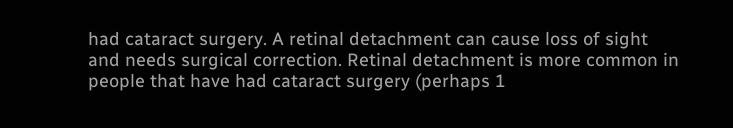had cataract surgery. A retinal detachment can cause loss of sight and needs surgical correction. Retinal detachment is more common in people that have had cataract surgery (perhaps 1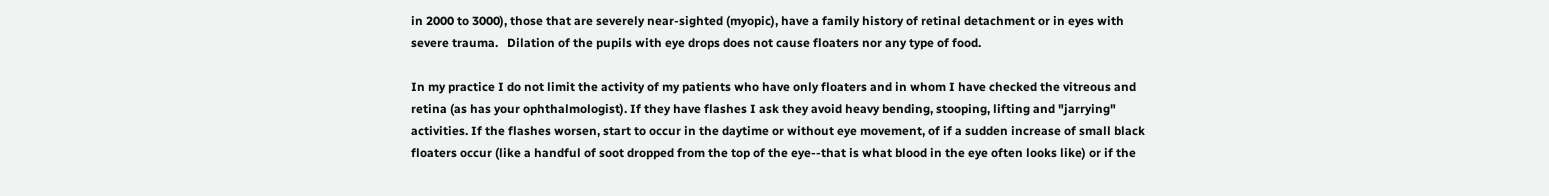in 2000 to 3000), those that are severely near-sighted (myopic), have a family history of retinal detachment or in eyes with severe trauma.   Dilation of the pupils with eye drops does not cause floaters nor any type of food.

In my practice I do not limit the activity of my patients who have only floaters and in whom I have checked the vitreous and retina (as has your ophthalmologist). If they have flashes I ask they avoid heavy bending, stooping, lifting and "jarrying" activities. If the flashes worsen, start to occur in the daytime or without eye movement, of if a sudden increase of small black floaters occur (like a handful of soot dropped from the top of the eye--that is what blood in the eye often looks like) or if the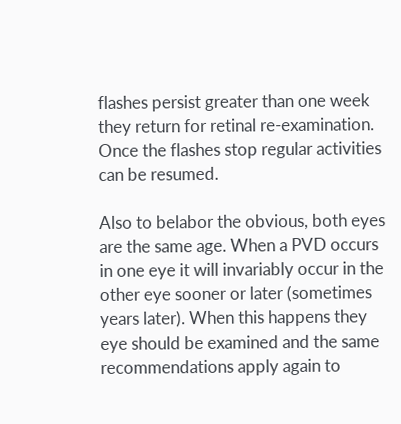flashes persist greater than one week they return for retinal re-examination. Once the flashes stop regular activities can be resumed.

Also to belabor the obvious, both eyes are the same age. When a PVD occurs in one eye it will invariably occur in the other eye sooner or later (sometimes years later). When this happens they eye should be examined and the same recommendations apply again to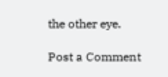the other eye.

Post a Comment